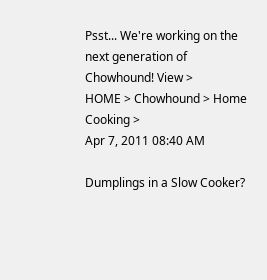Psst... We're working on the next generation of Chowhound! View >
HOME > Chowhound > Home Cooking >
Apr 7, 2011 08:40 AM

Dumplings in a Slow Cooker?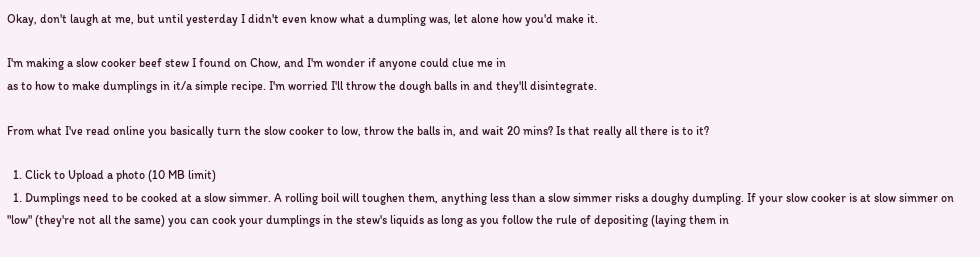Okay, don't laugh at me, but until yesterday I didn't even know what a dumpling was, let alone how you'd make it.

I'm making a slow cooker beef stew I found on Chow, and I'm wonder if anyone could clue me in
as to how to make dumplings in it/a simple recipe. I'm worried I'll throw the dough balls in and they'll disintegrate.

From what I've read online you basically turn the slow cooker to low, throw the balls in, and wait 20 mins? Is that really all there is to it?

  1. Click to Upload a photo (10 MB limit)
  1. Dumplings need to be cooked at a slow simmer. A rolling boil will toughen them, anything less than a slow simmer risks a doughy dumpling. If your slow cooker is at slow simmer on "low" (they're not all the same) you can cook your dumplings in the stew's liquids as long as you follow the rule of depositing (laying them in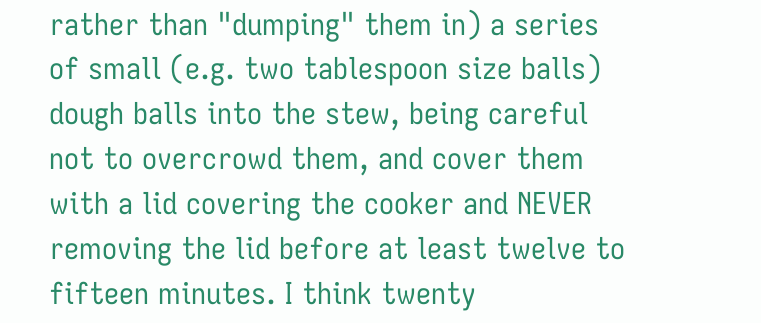rather than "dumping" them in) a series of small (e.g. two tablespoon size balls) dough balls into the stew, being careful not to overcrowd them, and cover them with a lid covering the cooker and NEVER removing the lid before at least twelve to fifteen minutes. I think twenty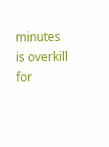minutes is overkill for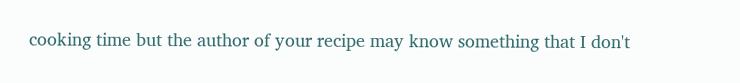cooking time but the author of your recipe may know something that I don't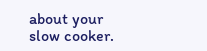about your slow cooker.